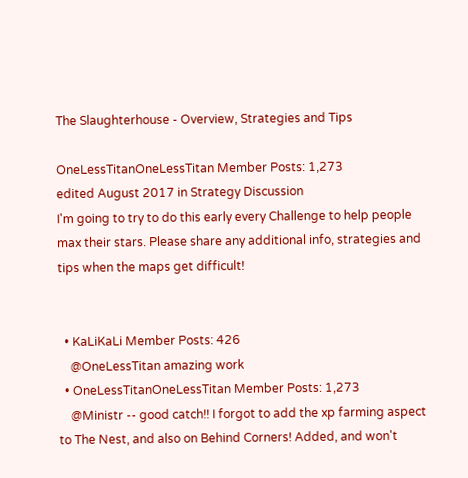The Slaughterhouse - Overview, Strategies and Tips

OneLessTitanOneLessTitan Member Posts: 1,273
edited August 2017 in Strategy Discussion
I'm going to try to do this early every Challenge to help people max their stars. Please share any additional info, strategies and tips when the maps get difficult!


  • KaLiKaLi Member Posts: 426
    @OneLessTitan amazing work
  • OneLessTitanOneLessTitan Member Posts: 1,273
    @Ministr -- good catch!! I forgot to add the xp farming aspect to The Nest, and also on Behind Corners! Added, and won't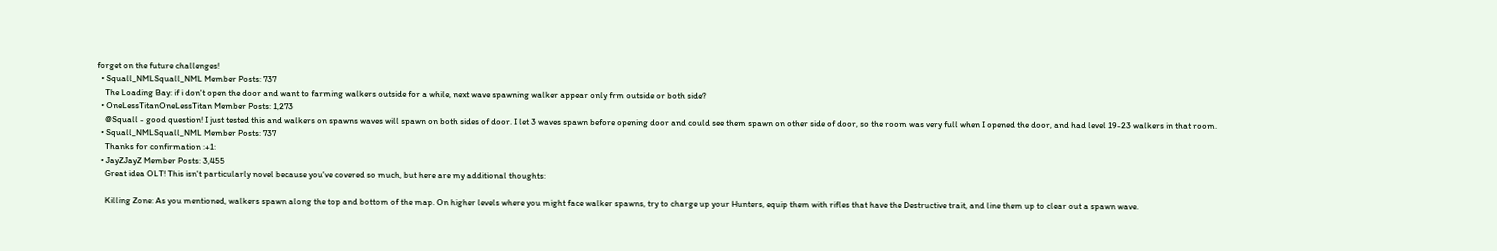forget on the future challenges!
  • Squall_NMLSquall_NML Member Posts: 737
    The Loading Bay: if i don't open the door and want to farming walkers outside for a while, next wave spawning walker appear only frm outside or both side?
  • OneLessTitanOneLessTitan Member Posts: 1,273
    @Squall - good question! I just tested this and walkers on spawns waves will spawn on both sides of door. I let 3 waves spawn before opening door and could see them spawn on other side of door, so the room was very full when I opened the door, and had level 19-23 walkers in that room.
  • Squall_NMLSquall_NML Member Posts: 737
    Thanks for confirmation :+1:
  • JayZJayZ Member Posts: 3,455
    Great idea OLT! This isn't particularly novel because you've covered so much, but here are my additional thoughts:

    Killing Zone: As you mentioned, walkers spawn along the top and bottom of the map. On higher levels where you might face walker spawns, try to charge up your Hunters, equip them with rifles that have the Destructive trait, and line them up to clear out a spawn wave.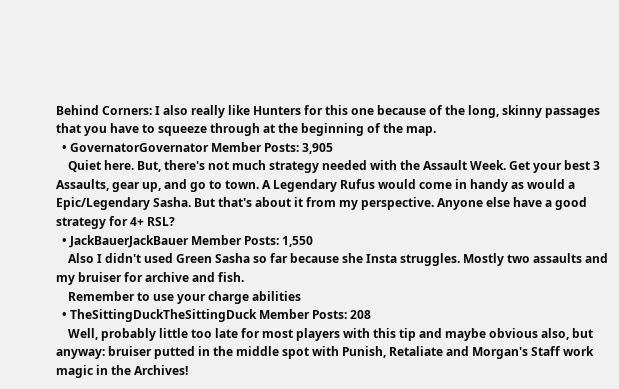Behind Corners: I also really like Hunters for this one because of the long, skinny passages that you have to squeeze through at the beginning of the map.
  • GovernatorGovernator Member Posts: 3,905
    Quiet here. But, there's not much strategy needed with the Assault Week. Get your best 3 Assaults, gear up, and go to town. A Legendary Rufus would come in handy as would a Epic/Legendary Sasha. But that's about it from my perspective. Anyone else have a good strategy for 4+ RSL?
  • JackBauerJackBauer Member Posts: 1,550
    Also I didn't used Green Sasha so far because she Insta struggles. Mostly two assaults and my bruiser for archive and fish.
    Remember to use your charge abilities
  • TheSittingDuckTheSittingDuck Member Posts: 208
    Well, probably little too late for most players with this tip and maybe obvious also, but anyway: bruiser putted in the middle spot with Punish, Retaliate and Morgan's Staff work magic in the Archives!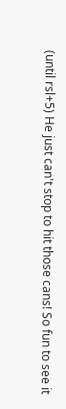(until rsl+5) He just can't stop to hit those cans! So fun to see it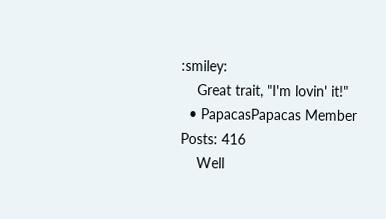:smiley:
    Great trait, "I'm lovin' it!"
  • PapacasPapacas Member Posts: 416
    Well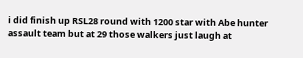i did finish up RSL28 round with 1200 star with Abe hunter assault team but at 29 those walkers just laugh at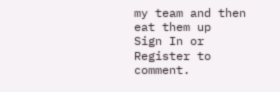my team and then eat them up
Sign In or Register to comment.